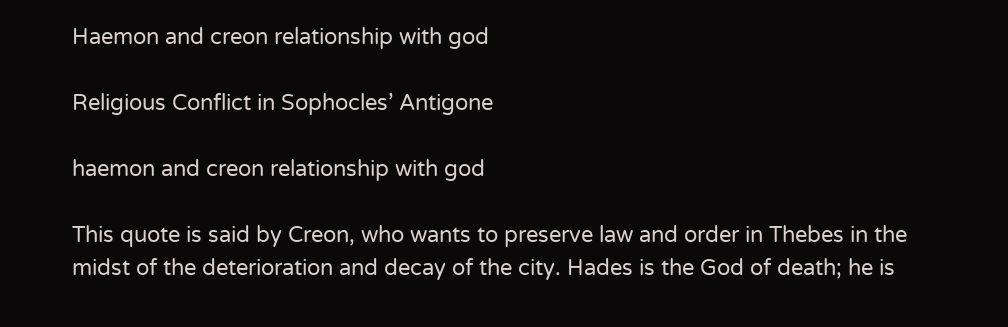Haemon and creon relationship with god

Religious Conflict in Sophocles’ Antigone

haemon and creon relationship with god

This quote is said by Creon, who wants to preserve law and order in Thebes in the midst of the deterioration and decay of the city. Hades is the God of death; he is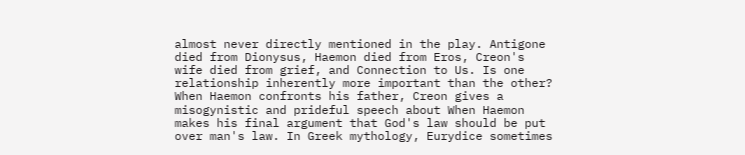almost never directly mentioned in the play. Antigone died from Dionysus, Haemon died from Eros, Creon's wife died from grief, and Connection to Us. Is one relationship inherently more important than the other? When Haemon confronts his father, Creon gives a misogynistic and prideful speech about When Haemon makes his final argument that God's law should be put over man's law. In Greek mythology, Eurydice sometimes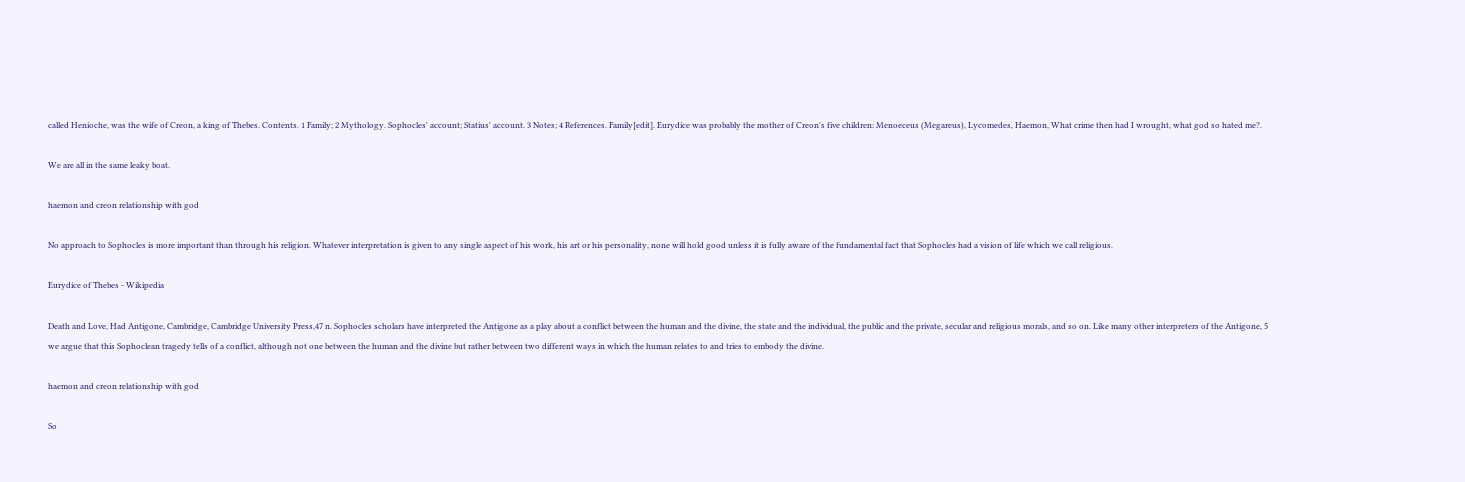called Henioche, was the wife of Creon, a king of Thebes. Contents. 1 Family; 2 Mythology. Sophocles' account; Statius' account. 3 Notes; 4 References. Family[edit]. Eurydice was probably the mother of Creon's five children: Menoeceus (Megareus), Lycomedes, Haemon, What crime then had I wrought, what god so hated me?.

We are all in the same leaky boat.

haemon and creon relationship with god

No approach to Sophocles is more important than through his religion. Whatever interpretation is given to any single aspect of his work, his art or his personality, none will hold good unless it is fully aware of the fundamental fact that Sophocles had a vision of life which we call religious.

Eurydice of Thebes - Wikipedia

Death and Love, Had Antigone, Cambridge, Cambridge University Press,47 n. Sophocles scholars have interpreted the Antigone as a play about a conflict between the human and the divine, the state and the individual, the public and the private, secular and religious morals, and so on. Like many other interpreters of the Antigone, 5 we argue that this Sophoclean tragedy tells of a conflict, although not one between the human and the divine but rather between two different ways in which the human relates to and tries to embody the divine.

haemon and creon relationship with god

So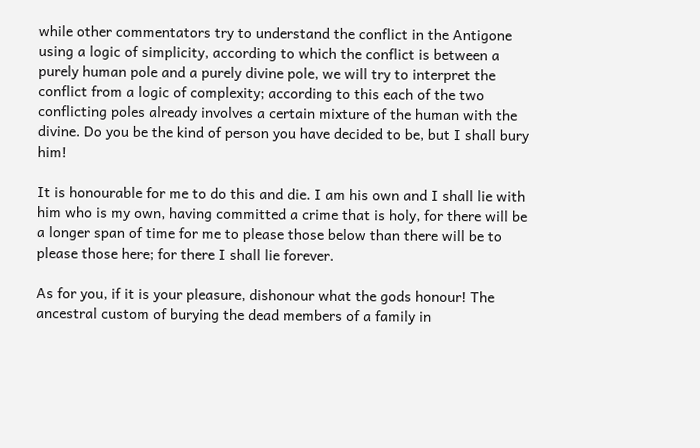while other commentators try to understand the conflict in the Antigone using a logic of simplicity, according to which the conflict is between a purely human pole and a purely divine pole, we will try to interpret the conflict from a logic of complexity; according to this each of the two conflicting poles already involves a certain mixture of the human with the divine. Do you be the kind of person you have decided to be, but I shall bury him!

It is honourable for me to do this and die. I am his own and I shall lie with him who is my own, having committed a crime that is holy, for there will be a longer span of time for me to please those below than there will be to please those here; for there I shall lie forever.

As for you, if it is your pleasure, dishonour what the gods honour! The ancestral custom of burying the dead members of a family in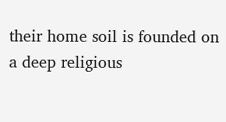their home soil is founded on a deep religious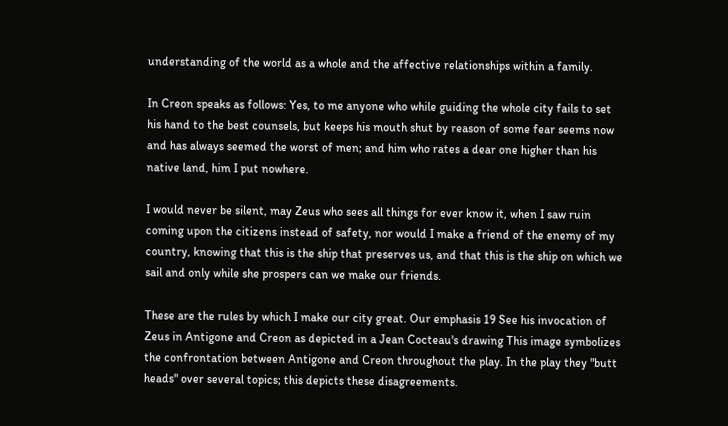understanding of the world as a whole and the affective relationships within a family.

In Creon speaks as follows: Yes, to me anyone who while guiding the whole city fails to set his hand to the best counsels, but keeps his mouth shut by reason of some fear seems now and has always seemed the worst of men; and him who rates a dear one higher than his native land, him I put nowhere.

I would never be silent, may Zeus who sees all things for ever know it, when I saw ruin coming upon the citizens instead of safety, nor would I make a friend of the enemy of my country, knowing that this is the ship that preserves us, and that this is the ship on which we sail and only while she prospers can we make our friends.

These are the rules by which I make our city great. Our emphasis 19 See his invocation of Zeus in Antigone and Creon as depicted in a Jean Cocteau's drawing This image symbolizes the confrontation between Antigone and Creon throughout the play. In the play they "butt heads" over several topics; this depicts these disagreements.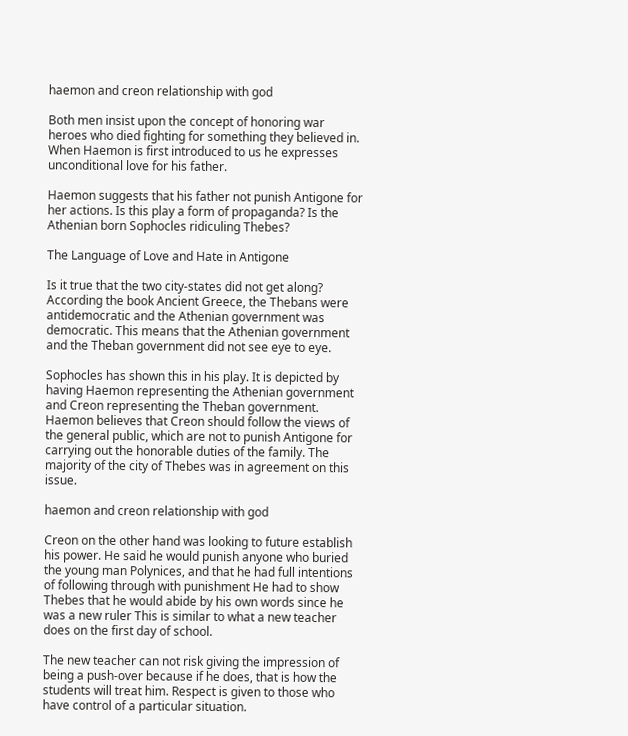haemon and creon relationship with god

Both men insist upon the concept of honoring war heroes who died fighting for something they believed in. When Haemon is first introduced to us he expresses unconditional love for his father.

Haemon suggests that his father not punish Antigone for her actions. Is this play a form of propaganda? Is the Athenian born Sophocles ridiculing Thebes?

The Language of Love and Hate in Antigone

Is it true that the two city-states did not get along? According the book Ancient Greece, the Thebans were antidemocratic and the Athenian government was democratic. This means that the Athenian government and the Theban government did not see eye to eye.

Sophocles has shown this in his play. It is depicted by having Haemon representing the Athenian government and Creon representing the Theban government. Haemon believes that Creon should follow the views of the general public, which are not to punish Antigone for carrying out the honorable duties of the family. The majority of the city of Thebes was in agreement on this issue.

haemon and creon relationship with god

Creon on the other hand was looking to future establish his power. He said he would punish anyone who buried the young man Polynices, and that he had full intentions of following through with punishment He had to show Thebes that he would abide by his own words since he was a new ruler This is similar to what a new teacher does on the first day of school.

The new teacher can not risk giving the impression of being a push-over because if he does, that is how the students will treat him. Respect is given to those who have control of a particular situation.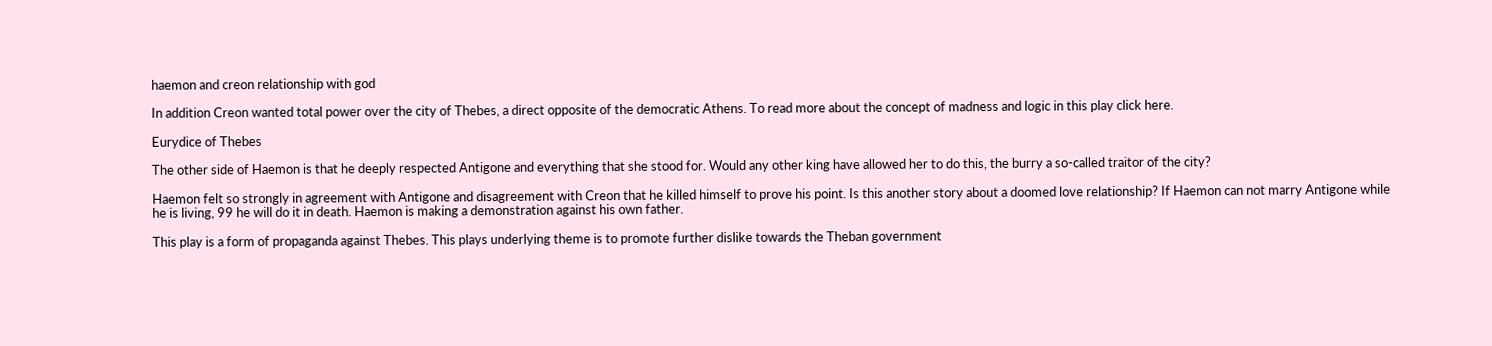haemon and creon relationship with god

In addition Creon wanted total power over the city of Thebes, a direct opposite of the democratic Athens. To read more about the concept of madness and logic in this play click here.

Eurydice of Thebes

The other side of Haemon is that he deeply respected Antigone and everything that she stood for. Would any other king have allowed her to do this, the burry a so-called traitor of the city?

Haemon felt so strongly in agreement with Antigone and disagreement with Creon that he killed himself to prove his point. Is this another story about a doomed love relationship? If Haemon can not marry Antigone while he is living, 99 he will do it in death. Haemon is making a demonstration against his own father.

This play is a form of propaganda against Thebes. This plays underlying theme is to promote further dislike towards the Theban government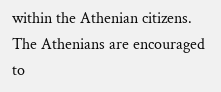within the Athenian citizens. The Athenians are encouraged to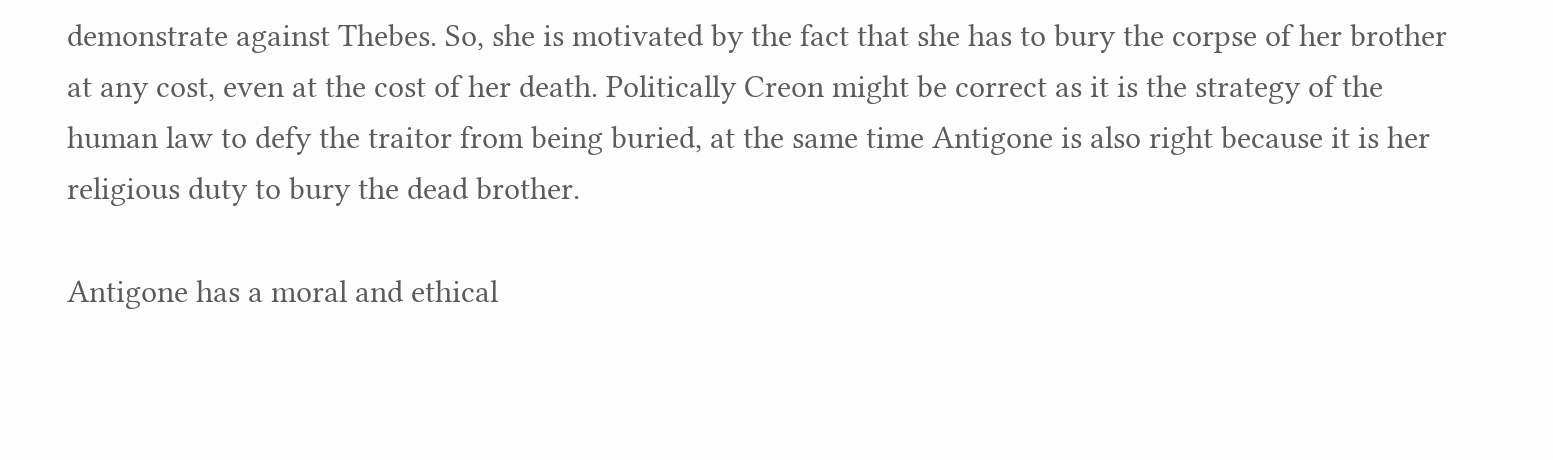demonstrate against Thebes. So, she is motivated by the fact that she has to bury the corpse of her brother at any cost, even at the cost of her death. Politically Creon might be correct as it is the strategy of the human law to defy the traitor from being buried, at the same time Antigone is also right because it is her religious duty to bury the dead brother.

Antigone has a moral and ethical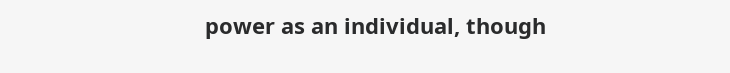power as an individual, though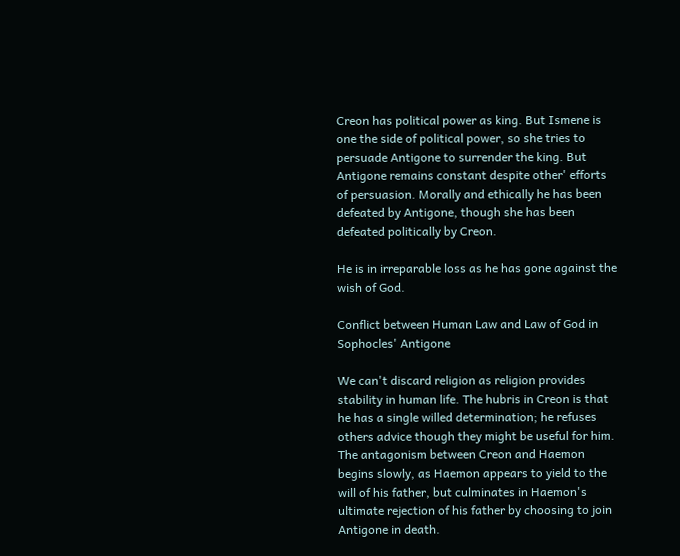Creon has political power as king. But Ismene is one the side of political power, so she tries to persuade Antigone to surrender the king. But Antigone remains constant despite other' efforts of persuasion. Morally and ethically he has been defeated by Antigone, though she has been defeated politically by Creon.

He is in irreparable loss as he has gone against the wish of God.

Conflict between Human Law and Law of God in Sophocles' Antigone

We can't discard religion as religion provides stability in human life. The hubris in Creon is that he has a single willed determination; he refuses others advice though they might be useful for him. The antagonism between Creon and Haemon begins slowly, as Haemon appears to yield to the will of his father, but culminates in Haemon's ultimate rejection of his father by choosing to join Antigone in death.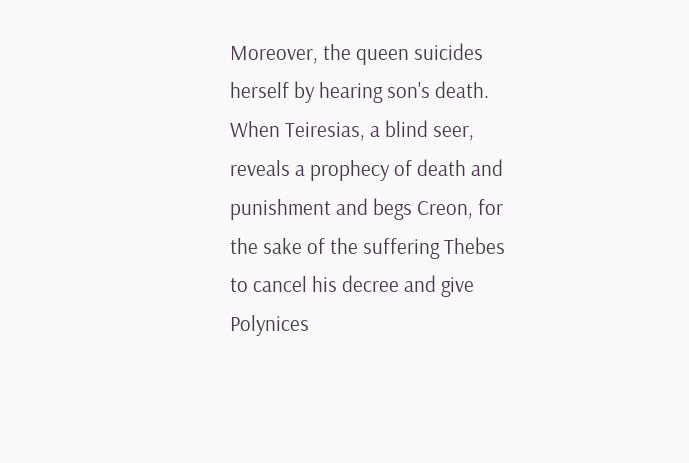Moreover, the queen suicides herself by hearing son's death. When Teiresias, a blind seer, reveals a prophecy of death and punishment and begs Creon, for the sake of the suffering Thebes to cancel his decree and give Polynices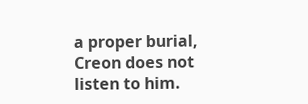a proper burial, Creon does not listen to him.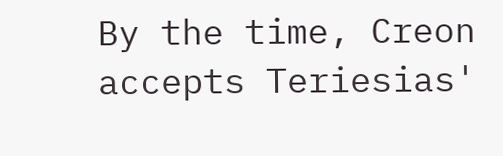By the time, Creon accepts Teriesias'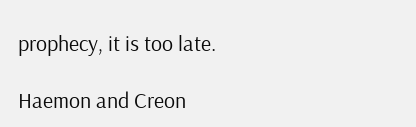prophecy, it is too late.

Haemon and Creon